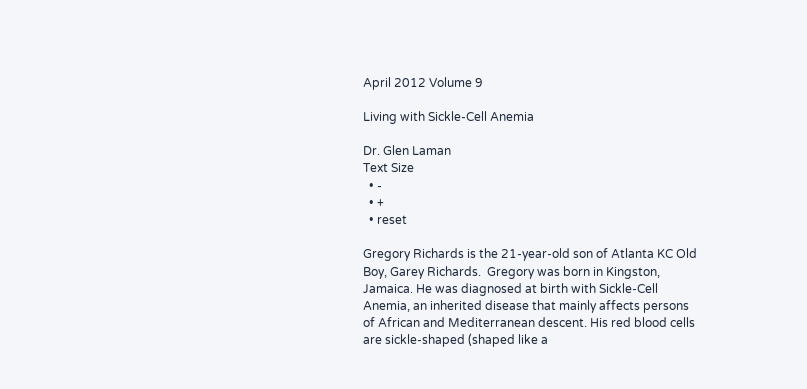April 2012 Volume 9

Living with Sickle-Cell Anemia

Dr. Glen Laman
Text Size
  • -
  • +
  • reset

Gregory Richards is the 21-year-old son of Atlanta KC Old Boy, Garey Richards.  Gregory was born in Kingston, Jamaica. He was diagnosed at birth with Sickle-Cell Anemia, an inherited disease that mainly affects persons of African and Mediterranean descent. His red blood cells are sickle-shaped (shaped like a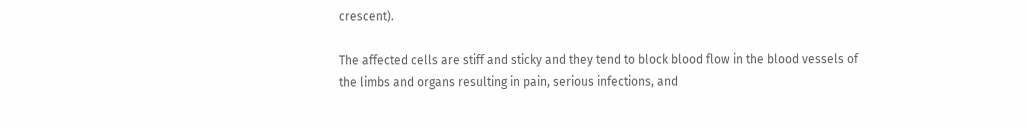crescent).

The affected cells are stiff and sticky and they tend to block blood flow in the blood vessels of the limbs and organs resulting in pain, serious infections, and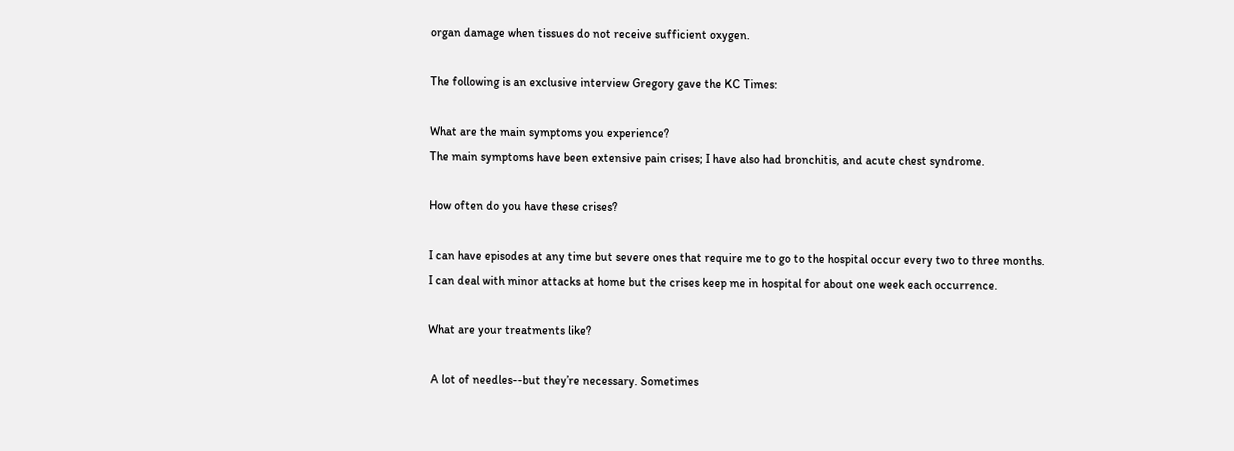organ damage when tissues do not receive sufficient oxygen.

The following is an exclusive interview Gregory gave the KC Times:

What are the main symptoms you experience?
The main symptoms have been extensive pain crises; I have also had bronchitis, and acute chest syndrome.

How often do you have these crises?

I can have episodes at any time but severe ones that require me to go to the hospital occur every two to three months.  I can deal with minor attacks at home but the crises keep me in hospital for about one week each occurrence.

What are your treatments like?

 A lot of needles--but they’re necessary. Sometimes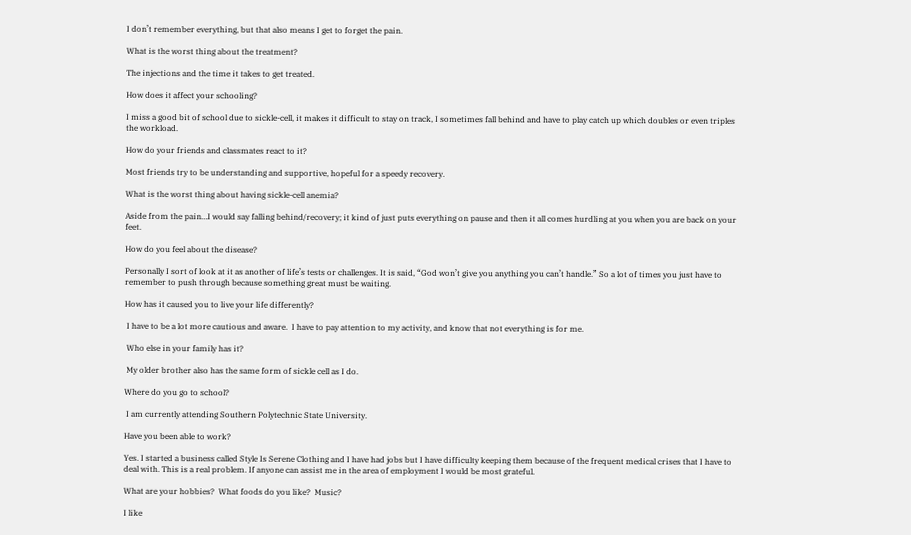I don’t remember everything, but that also means I get to forget the pain.

What is the worst thing about the treatment?

The injections and the time it takes to get treated.

How does it affect your schooling?

I miss a good bit of school due to sickle-cell, it makes it difficult to stay on track, I sometimes fall behind and have to play catch up which doubles or even triples the workload.

How do your friends and classmates react to it?

Most friends try to be understanding and supportive, hopeful for a speedy recovery.

What is the worst thing about having sickle-cell anemia?

Aside from the pain…I would say falling behind/recovery; it kind of just puts everything on pause and then it all comes hurdling at you when you are back on your feet.

How do you feel about the disease?

Personally I sort of look at it as another of life’s tests or challenges. It is said, “God won’t give you anything you can’t handle.” So a lot of times you just have to remember to push through because something great must be waiting.

How has it caused you to live your life differently?

 I have to be a lot more cautious and aware.  I have to pay attention to my activity, and know that not everything is for me.

 Who else in your family has it?

 My older brother also has the same form of sickle cell as I do.

Where do you go to school?

 I am currently attending Southern Polytechnic State University.

Have you been able to work?

Yes. I started a business called Style Is Serene Clothing and I have had jobs but I have difficulty keeping them because of the frequent medical crises that I have to deal with. This is a real problem. If anyone can assist me in the area of employment I would be most grateful.

What are your hobbies?  What foods do you like?  Music?

I like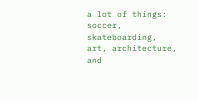a lot of things: soccer, skateboarding, art, architecture, and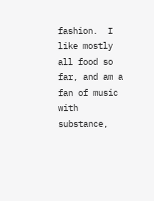fashion.  I like mostly all food so far, and am a fan of music with substance,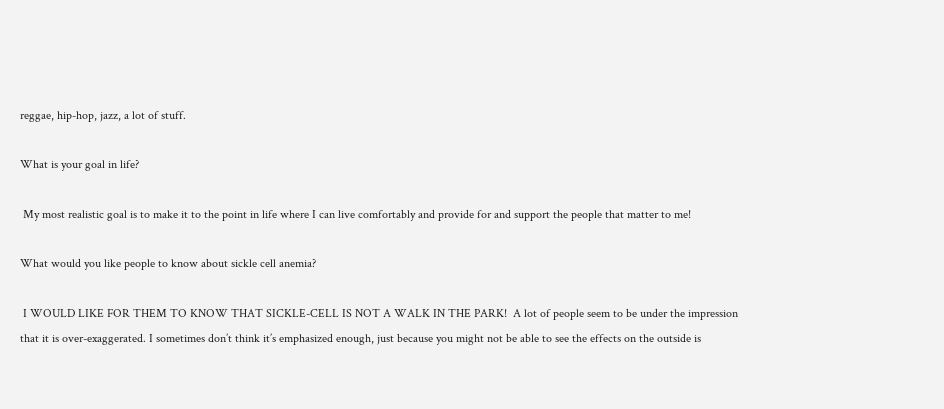reggae, hip-hop, jazz, a lot of stuff.

What is your goal in life?

 My most realistic goal is to make it to the point in life where I can live comfortably and provide for and support the people that matter to me!

What would you like people to know about sickle cell anemia?

 I WOULD LIKE FOR THEM TO KNOW THAT SICKLE-CELL IS NOT A WALK IN THE PARK!  A lot of people seem to be under the impression that it is over-exaggerated. I sometimes don’t think it’s emphasized enough, just because you might not be able to see the effects on the outside is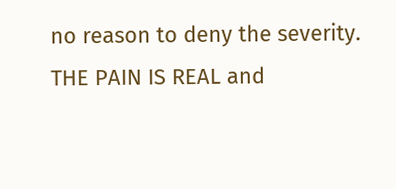no reason to deny the severity. THE PAIN IS REAL and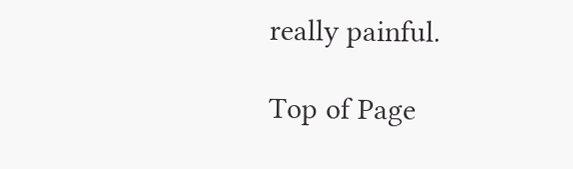really painful.

Top of Page